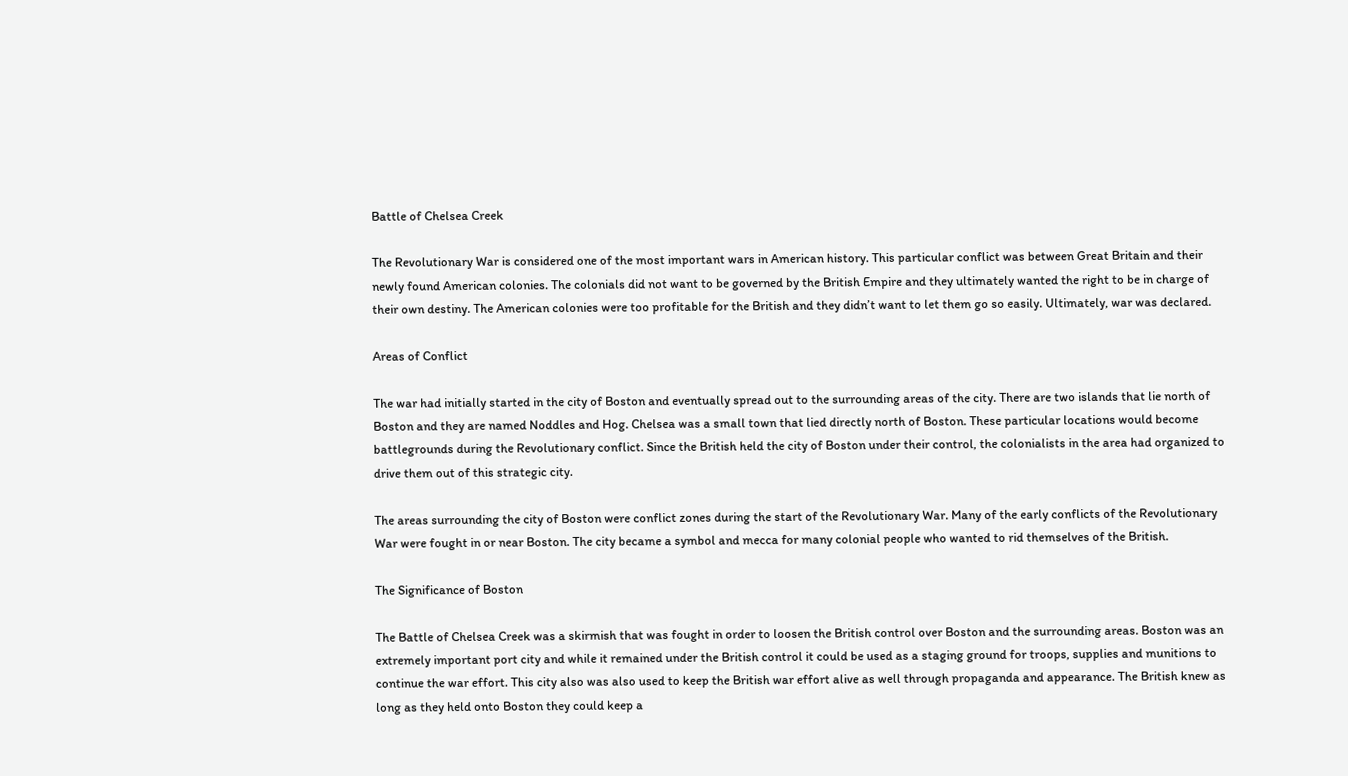Battle of Chelsea Creek

The Revolutionary War is considered one of the most important wars in American history. This particular conflict was between Great Britain and their newly found American colonies. The colonials did not want to be governed by the British Empire and they ultimately wanted the right to be in charge of their own destiny. The American colonies were too profitable for the British and they didn’t want to let them go so easily. Ultimately, war was declared.

Areas of Conflict

The war had initially started in the city of Boston and eventually spread out to the surrounding areas of the city. There are two islands that lie north of Boston and they are named Noddles and Hog. Chelsea was a small town that lied directly north of Boston. These particular locations would become battlegrounds during the Revolutionary conflict. Since the British held the city of Boston under their control, the colonialists in the area had organized to drive them out of this strategic city.

The areas surrounding the city of Boston were conflict zones during the start of the Revolutionary War. Many of the early conflicts of the Revolutionary War were fought in or near Boston. The city became a symbol and mecca for many colonial people who wanted to rid themselves of the British.

The Significance of Boston

The Battle of Chelsea Creek was a skirmish that was fought in order to loosen the British control over Boston and the surrounding areas. Boston was an extremely important port city and while it remained under the British control it could be used as a staging ground for troops, supplies and munitions to continue the war effort. This city also was also used to keep the British war effort alive as well through propaganda and appearance. The British knew as long as they held onto Boston they could keep a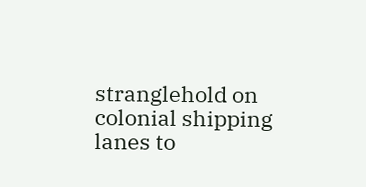stranglehold on colonial shipping lanes to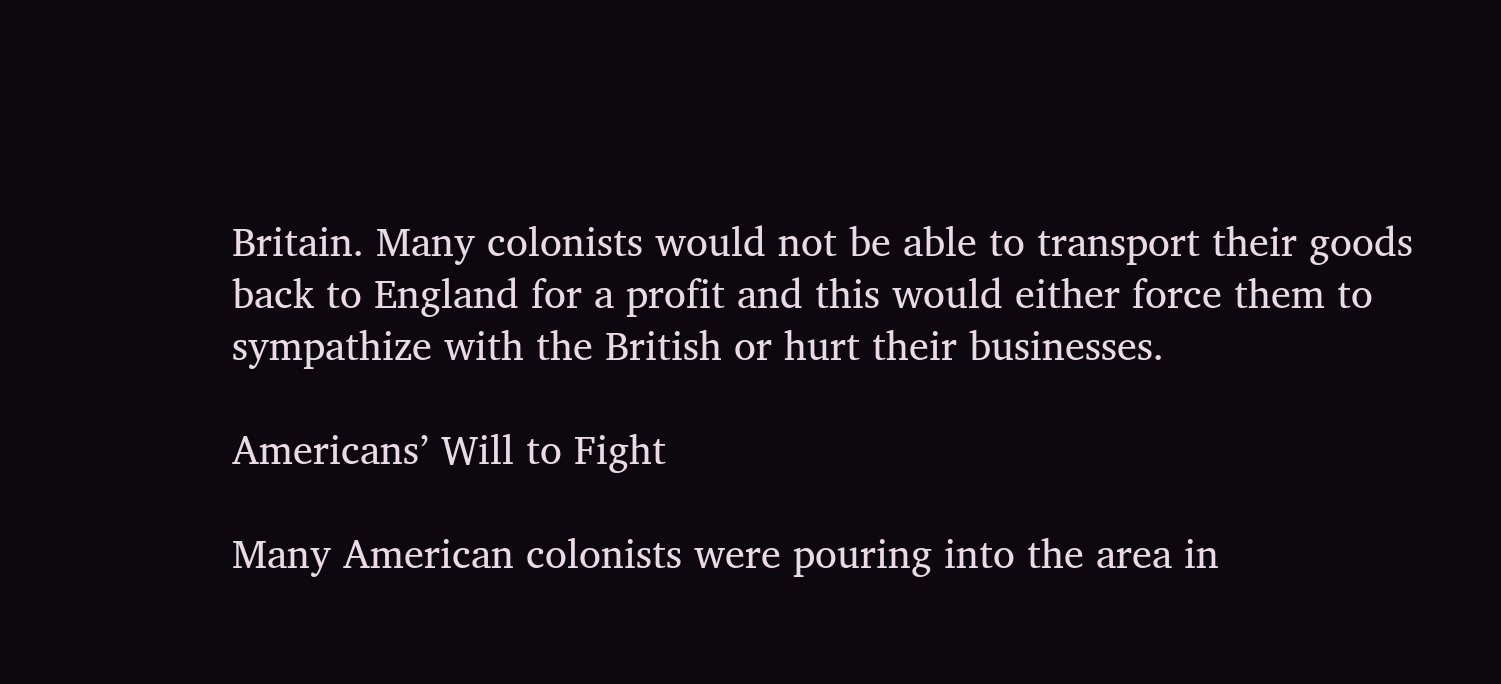Britain. Many colonists would not be able to transport their goods back to England for a profit and this would either force them to sympathize with the British or hurt their businesses.

Americans’ Will to Fight

Many American colonists were pouring into the area in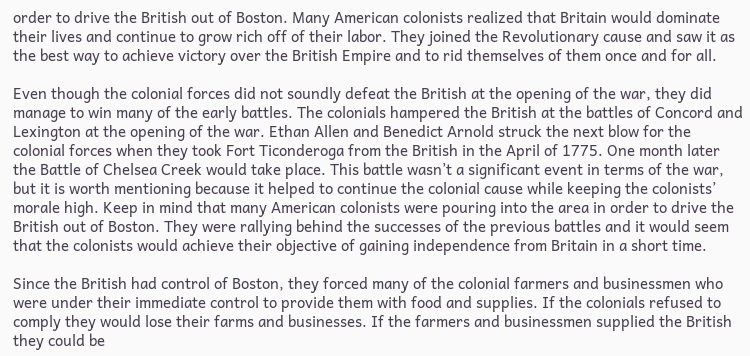order to drive the British out of Boston. Many American colonists realized that Britain would dominate their lives and continue to grow rich off of their labor. They joined the Revolutionary cause and saw it as the best way to achieve victory over the British Empire and to rid themselves of them once and for all.

Even though the colonial forces did not soundly defeat the British at the opening of the war, they did manage to win many of the early battles. The colonials hampered the British at the battles of Concord and Lexington at the opening of the war. Ethan Allen and Benedict Arnold struck the next blow for the colonial forces when they took Fort Ticonderoga from the British in the April of 1775. One month later the Battle of Chelsea Creek would take place. This battle wasn’t a significant event in terms of the war, but it is worth mentioning because it helped to continue the colonial cause while keeping the colonists’ morale high. Keep in mind that many American colonists were pouring into the area in order to drive the British out of Boston. They were rallying behind the successes of the previous battles and it would seem that the colonists would achieve their objective of gaining independence from Britain in a short time.

Since the British had control of Boston, they forced many of the colonial farmers and businessmen who were under their immediate control to provide them with food and supplies. If the colonials refused to comply they would lose their farms and businesses. If the farmers and businessmen supplied the British they could be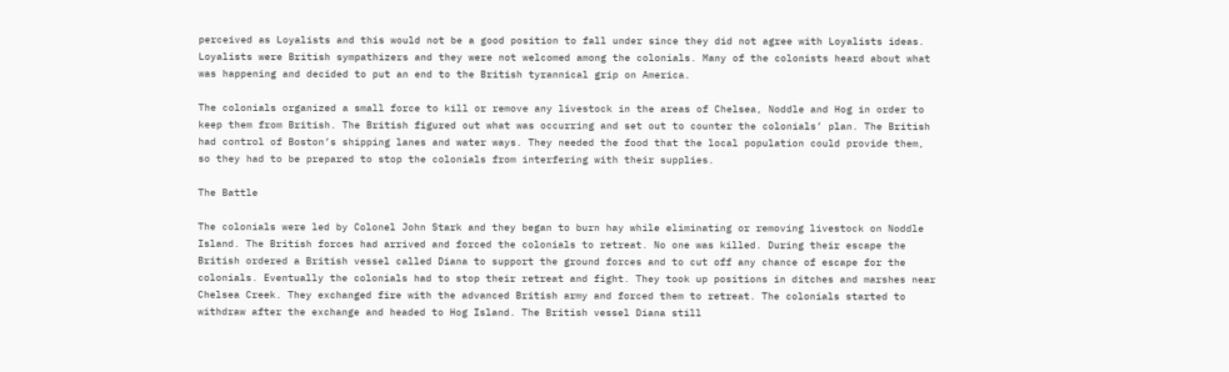perceived as Loyalists and this would not be a good position to fall under since they did not agree with Loyalists ideas. Loyalists were British sympathizers and they were not welcomed among the colonials. Many of the colonists heard about what was happening and decided to put an end to the British tyrannical grip on America.

The colonials organized a small force to kill or remove any livestock in the areas of Chelsea, Noddle and Hog in order to keep them from British. The British figured out what was occurring and set out to counter the colonials’ plan. The British had control of Boston’s shipping lanes and water ways. They needed the food that the local population could provide them, so they had to be prepared to stop the colonials from interfering with their supplies.

The Battle

The colonials were led by Colonel John Stark and they began to burn hay while eliminating or removing livestock on Noddle Island. The British forces had arrived and forced the colonials to retreat. No one was killed. During their escape the British ordered a British vessel called Diana to support the ground forces and to cut off any chance of escape for the colonials. Eventually the colonials had to stop their retreat and fight. They took up positions in ditches and marshes near Chelsea Creek. They exchanged fire with the advanced British army and forced them to retreat. The colonials started to withdraw after the exchange and headed to Hog Island. The British vessel Diana still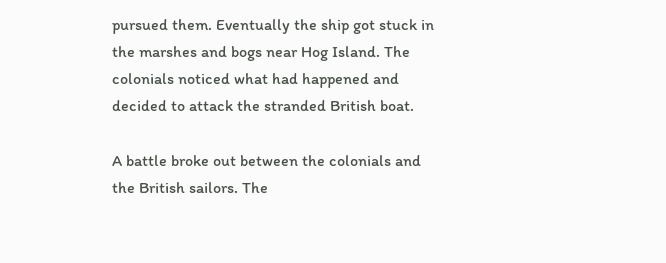pursued them. Eventually the ship got stuck in the marshes and bogs near Hog Island. The colonials noticed what had happened and decided to attack the stranded British boat.

A battle broke out between the colonials and the British sailors. The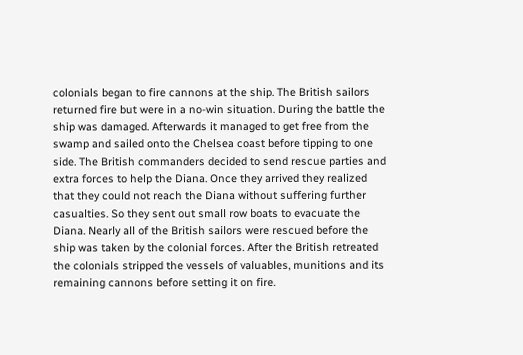colonials began to fire cannons at the ship. The British sailors returned fire but were in a no-win situation. During the battle the ship was damaged. Afterwards it managed to get free from the swamp and sailed onto the Chelsea coast before tipping to one side. The British commanders decided to send rescue parties and extra forces to help the Diana. Once they arrived they realized that they could not reach the Diana without suffering further casualties. So they sent out small row boats to evacuate the Diana. Nearly all of the British sailors were rescued before the ship was taken by the colonial forces. After the British retreated the colonials stripped the vessels of valuables, munitions and its remaining cannons before setting it on fire.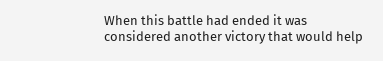When this battle had ended it was considered another victory that would help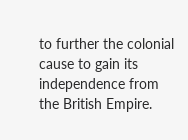to further the colonial cause to gain its independence from the British Empire.